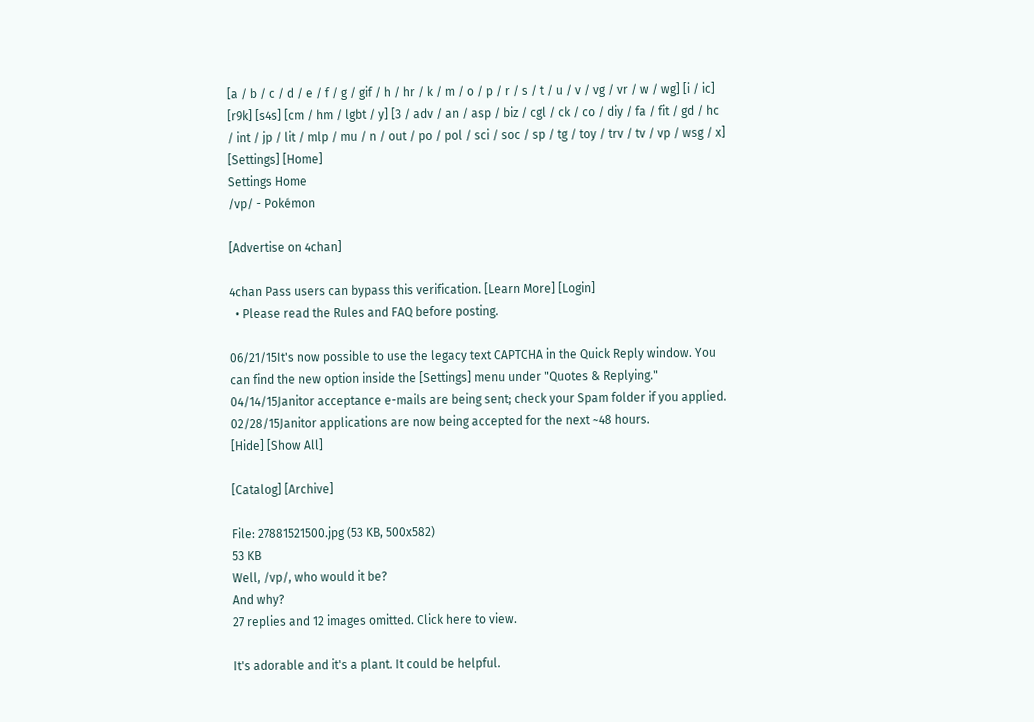[a / b / c / d / e / f / g / gif / h / hr / k / m / o / p / r / s / t / u / v / vg / vr / w / wg] [i / ic] [r9k] [s4s] [cm / hm / lgbt / y] [3 / adv / an / asp / biz / cgl / ck / co / diy / fa / fit / gd / hc / int / jp / lit / mlp / mu / n / out / po / pol / sci / soc / sp / tg / toy / trv / tv / vp / wsg / x] [Settings] [Home]
Settings Home
/vp/ - Pokémon

[Advertise on 4chan]

4chan Pass users can bypass this verification. [Learn More] [Login]
  • Please read the Rules and FAQ before posting.

06/21/15It's now possible to use the legacy text CAPTCHA in the Quick Reply window. You can find the new option inside the [Settings] menu under "Quotes & Replying."
04/14/15Janitor acceptance e-mails are being sent; check your Spam folder if you applied.
02/28/15Janitor applications are now being accepted for the next ~48 hours.
[Hide] [Show All]

[Catalog] [Archive]

File: 27881521500.jpg (53 KB, 500x582)
53 KB
Well, /vp/, who would it be?
And why?
27 replies and 12 images omitted. Click here to view.

It's adorable and it's a plant. It could be helpful.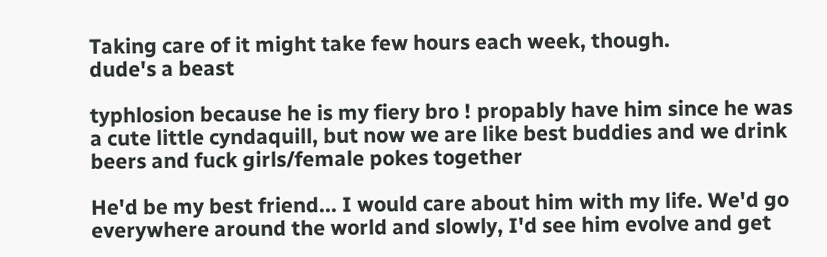Taking care of it might take few hours each week, though.
dude's a beast

typhlosion because he is my fiery bro ! propably have him since he was a cute little cyndaquill, but now we are like best buddies and we drink beers and fuck girls/female pokes together

He'd be my best friend... I would care about him with my life. We'd go everywhere around the world and slowly, I'd see him evolve and get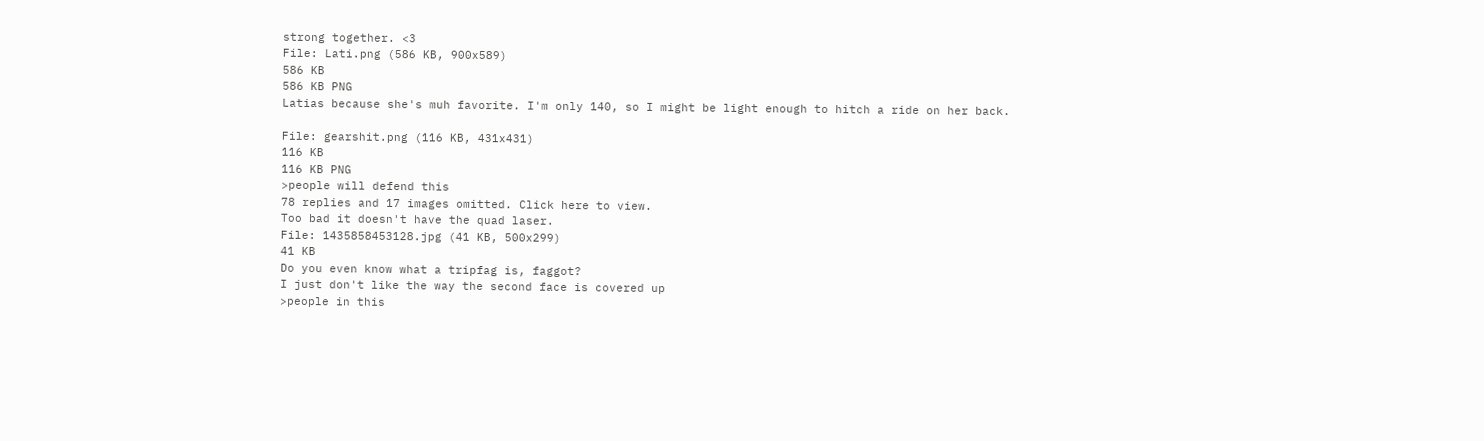strong together. <3
File: Lati.png (586 KB, 900x589)
586 KB
586 KB PNG
Latias because she's muh favorite. I'm only 140, so I might be light enough to hitch a ride on her back.

File: gearshit.png (116 KB, 431x431)
116 KB
116 KB PNG
>people will defend this
78 replies and 17 images omitted. Click here to view.
Too bad it doesn't have the quad laser.
File: 1435858453128.jpg (41 KB, 500x299)
41 KB
Do you even know what a tripfag is, faggot?
I just don't like the way the second face is covered up
>people in this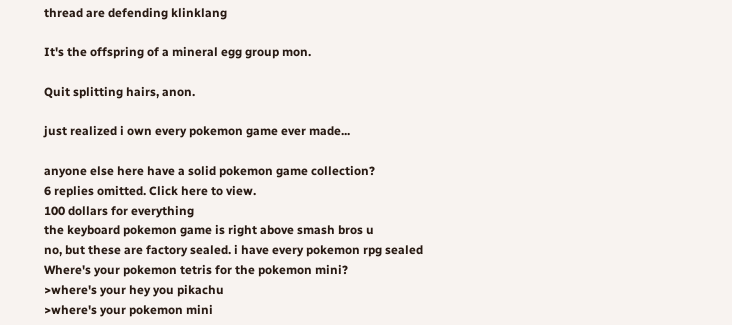thread are defending klinklang

It's the offspring of a mineral egg group mon.

Quit splitting hairs, anon.

just realized i own every pokemon game ever made...

anyone else here have a solid pokemon game collection?
6 replies omitted. Click here to view.
100 dollars for everything
the keyboard pokemon game is right above smash bros u
no, but these are factory sealed. i have every pokemon rpg sealed
Where's your pokemon tetris for the pokemon mini?
>where's your hey you pikachu
>where's your pokemon mini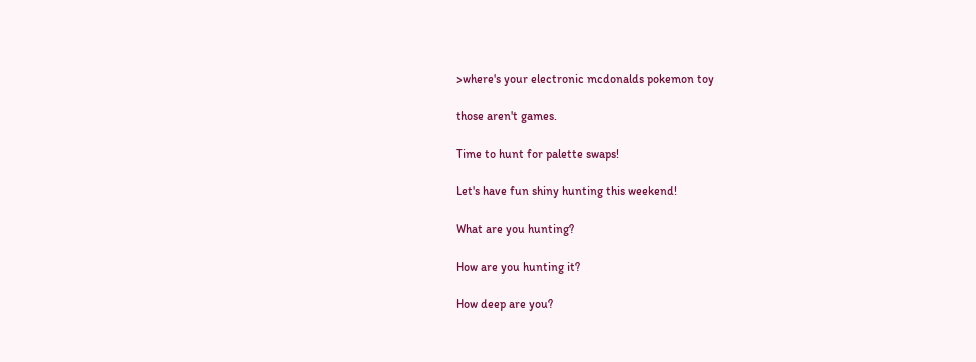>where's your electronic mcdonalds pokemon toy

those aren't games.

Time to hunt for palette swaps!

Let's have fun shiny hunting this weekend!

What are you hunting?

How are you hunting it?

How deep are you?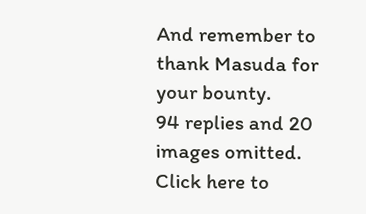And remember to thank Masuda for your bounty.
94 replies and 20 images omitted. Click here to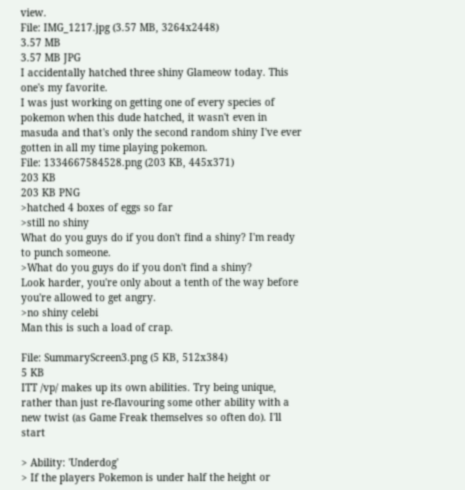view.
File: IMG_1217.jpg (3.57 MB, 3264x2448)
3.57 MB
3.57 MB JPG
I accidentally hatched three shiny Glameow today. This one's my favorite.
I was just working on getting one of every species of pokemon when this dude hatched, it wasn't even in masuda and that's only the second random shiny I've ever gotten in all my time playing pokemon.
File: 1334667584528.png (203 KB, 445x371)
203 KB
203 KB PNG
>hatched 4 boxes of eggs so far
>still no shiny
What do you guys do if you don't find a shiny? I'm ready to punch someone.
>What do you guys do if you don't find a shiny?
Look harder, you're only about a tenth of the way before you're allowed to get angry.
>no shiny celebi
Man this is such a load of crap.

File: SummaryScreen3.png (5 KB, 512x384)
5 KB
ITT /vp/ makes up its own abilities. Try being unique, rather than just re-flavouring some other ability with a new twist (as Game Freak themselves so often do). I'll start

> Ability: 'Underdog'
> If the players Pokemon is under half the height or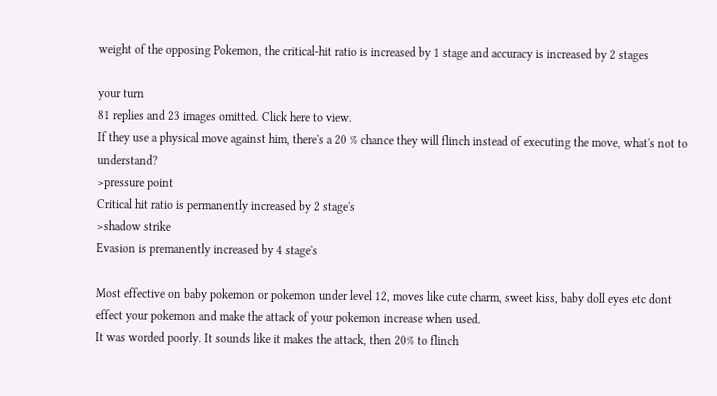weight of the opposing Pokemon, the critical-hit ratio is increased by 1 stage and accuracy is increased by 2 stages

your turn
81 replies and 23 images omitted. Click here to view.
If they use a physical move against him, there's a 20 % chance they will flinch instead of executing the move, what's not to understand?
>pressure point
Critical hit ratio is permanently increased by 2 stage's
>shadow strike
Evasion is premanently increased by 4 stage's

Most effective on baby pokemon or pokemon under level 12, moves like cute charm, sweet kiss, baby doll eyes etc dont effect your pokemon and make the attack of your pokemon increase when used.
It was worded poorly. It sounds like it makes the attack, then 20% to flinch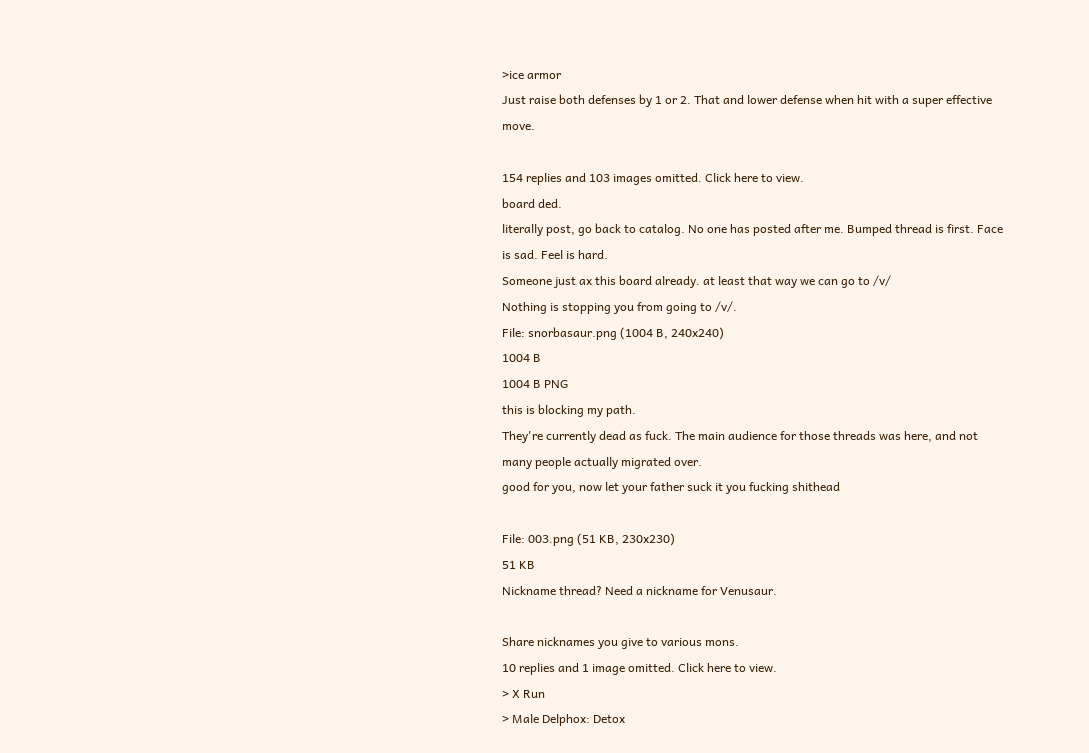>ice armor
Just raise both defenses by 1 or 2. That and lower defense when hit with a super effective move.

154 replies and 103 images omitted. Click here to view.
board ded.
literally post, go back to catalog. No one has posted after me. Bumped thread is first. Face is sad. Feel is hard.
Someone just ax this board already. at least that way we can go to /v/
Nothing is stopping you from going to /v/.
File: snorbasaur.png (1004 B, 240x240)
1004 B
1004 B PNG
this is blocking my path.
They're currently dead as fuck. The main audience for those threads was here, and not many people actually migrated over.
good for you, now let your father suck it you fucking shithead

File: 003.png (51 KB, 230x230)
51 KB
Nickname thread? Need a nickname for Venusaur.

Share nicknames you give to various mons.
10 replies and 1 image omitted. Click here to view.
> X Run
> Male Delphox: Detox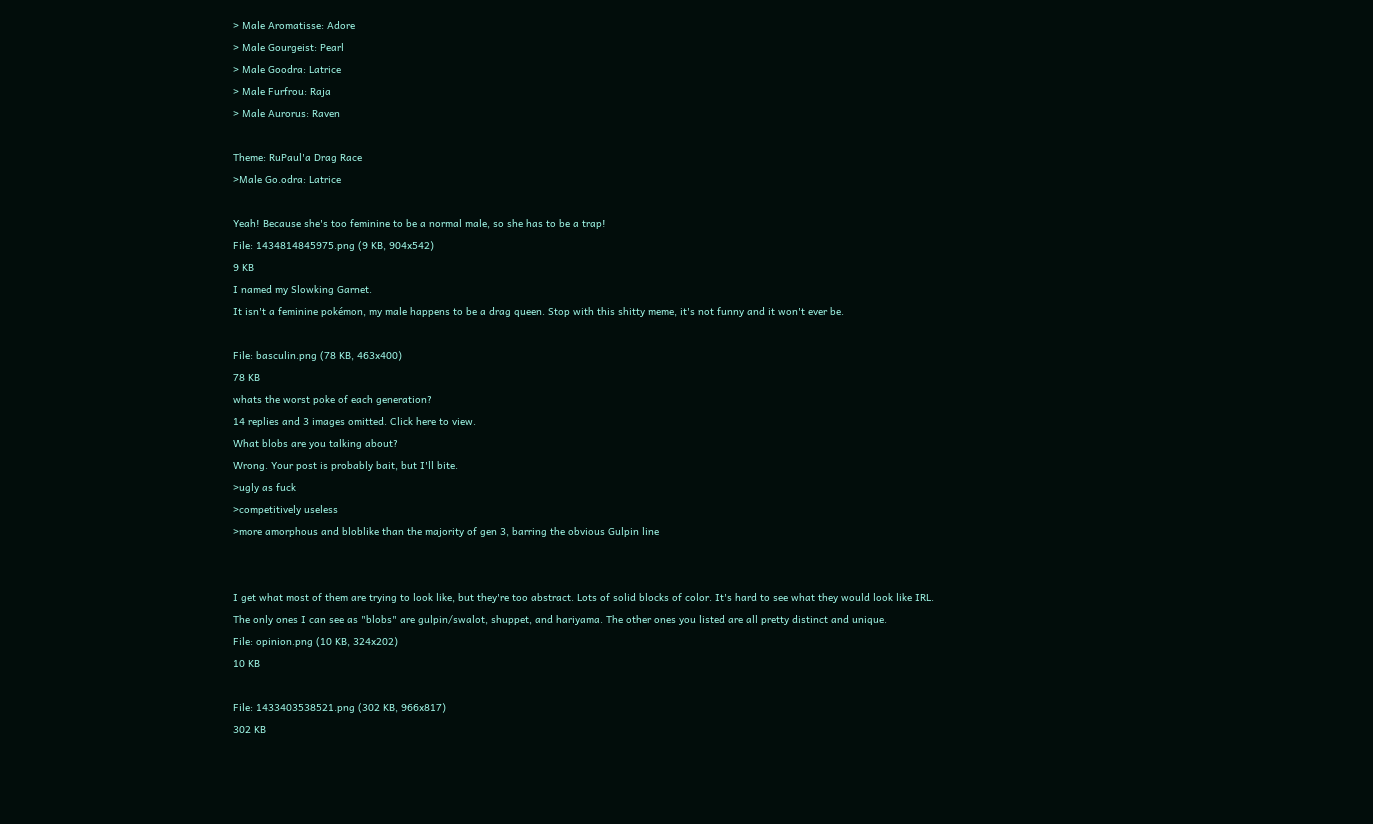> Male Aromatisse: Adore
> Male Gourgeist: Pearl
> Male Goodra: Latrice
> Male Furfrou: Raja
> Male Aurorus: Raven

Theme: RuPaul'a Drag Race
>Male Go.odra: Latrice

Yeah! Because she's too feminine to be a normal male, so she has to be a trap!
File: 1434814845975.png (9 KB, 904x542)
9 KB
I named my Slowking Garnet.
It isn't a feminine pokémon, my male happens to be a drag queen. Stop with this shitty meme, it's not funny and it won't ever be.

File: basculin.png (78 KB, 463x400)
78 KB
whats the worst poke of each generation?
14 replies and 3 images omitted. Click here to view.
What blobs are you talking about?
Wrong. Your post is probably bait, but I'll bite.
>ugly as fuck
>competitively useless
>more amorphous and bloblike than the majority of gen 3, barring the obvious Gulpin line


I get what most of them are trying to look like, but they're too abstract. Lots of solid blocks of color. It's hard to see what they would look like IRL.
The only ones I can see as "blobs" are gulpin/swalot, shuppet, and hariyama. The other ones you listed are all pretty distinct and unique.
File: opinion.png (10 KB, 324x202)
10 KB

File: 1433403538521.png (302 KB, 966x817)
302 KB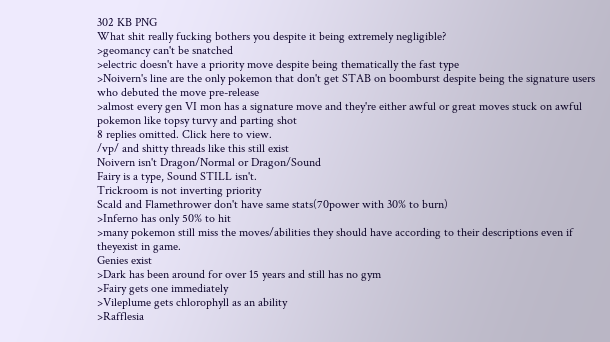302 KB PNG
What shit really fucking bothers you despite it being extremely negligible?
>geomancy can't be snatched
>electric doesn't have a priority move despite being thematically the fast type
>Noivern's line are the only pokemon that don't get STAB on boomburst despite being the signature users who debuted the move pre-release
>almost every gen VI mon has a signature move and they're either awful or great moves stuck on awful pokemon like topsy turvy and parting shot
8 replies omitted. Click here to view.
/vp/ and shitty threads like this still exist
Noivern isn't Dragon/Normal or Dragon/Sound
Fairy is a type, Sound STILL isn't.
Trickroom is not inverting priority
Scald and Flamethrower don't have same stats(70power with 30% to burn)
>Inferno has only 50% to hit
>many pokemon still miss the moves/abilities they should have according to their descriptions even if theyexist in game.
Genies exist
>Dark has been around for over 15 years and still has no gym
>Fairy gets one immediately
>Vileplume gets chlorophyll as an ability
>Rafflesia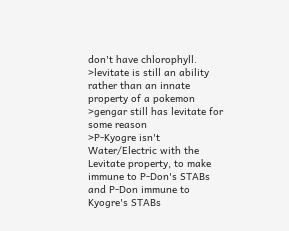don't have chlorophyll.
>levitate is still an ability rather than an innate property of a pokemon
>gengar still has levitate for some reason
>P-Kyogre isn't Water/Electric with the Levitate property, to make immune to P-Don's STABs and P-Don immune to Kyogre's STABs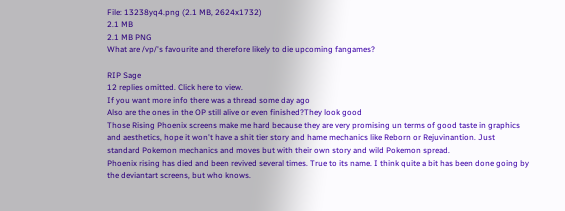File: 13238yq4.png (2.1 MB, 2624x1732)
2.1 MB
2.1 MB PNG
What are /vp/'s favourite and therefore likely to die upcoming fangames?

RIP Sage
12 replies omitted. Click here to view.
If you want more info there was a thread some day ago
Also are the ones in the OP still alive or even finished?They look good
Those Rising Phoenix screens make me hard because they are very promising un terms of good taste in graphics and aesthetics, hope it won't have a shit tier story and hame mechanics like Reborn or Rejuvinantion. Just standard Pokemon mechanics and moves but with their own story and wild Pokemon spread.
Phoenix rising has died and been revived several times. True to its name. I think quite a bit has been done going by the deviantart screens, but who knows.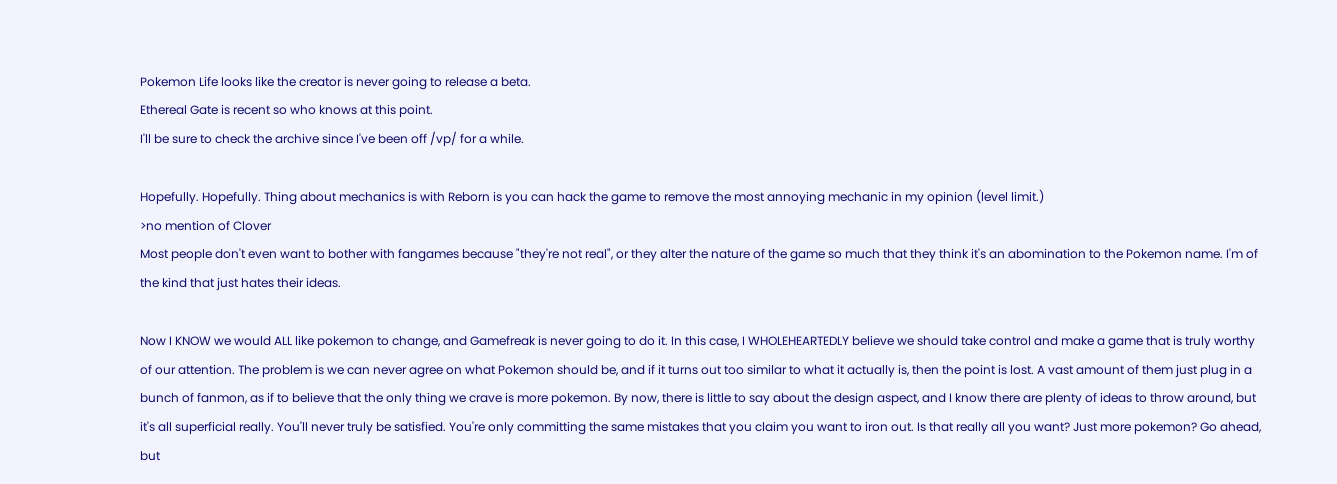Pokemon Life looks like the creator is never going to release a beta.
Ethereal Gate is recent so who knows at this point.
I'll be sure to check the archive since I've been off /vp/ for a while.

Hopefully. Hopefully. Thing about mechanics is with Reborn is you can hack the game to remove the most annoying mechanic in my opinion (level limit.)
>no mention of Clover
Most people don't even want to bother with fangames because "they're not real", or they alter the nature of the game so much that they think it's an abomination to the Pokemon name. I'm of the kind that just hates their ideas.

Now I KNOW we would ALL like pokemon to change, and Gamefreak is never going to do it. In this case, I WHOLEHEARTEDLY believe we should take control and make a game that is truly worthy of our attention. The problem is we can never agree on what Pokemon should be, and if it turns out too similar to what it actually is, then the point is lost. A vast amount of them just plug in a bunch of fanmon, as if to believe that the only thing we crave is more pokemon. By now, there is little to say about the design aspect, and I know there are plenty of ideas to throw around, but it's all superficial really. You'll never truly be satisfied. You're only committing the same mistakes that you claim you want to iron out. Is that really all you want? Just more pokemon? Go ahead, but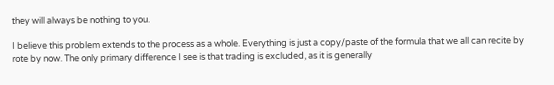they will always be nothing to you.

I believe this problem extends to the process as a whole. Everything is just a copy/paste of the formula that we all can recite by rote by now. The only primary difference I see is that trading is excluded, as it is generally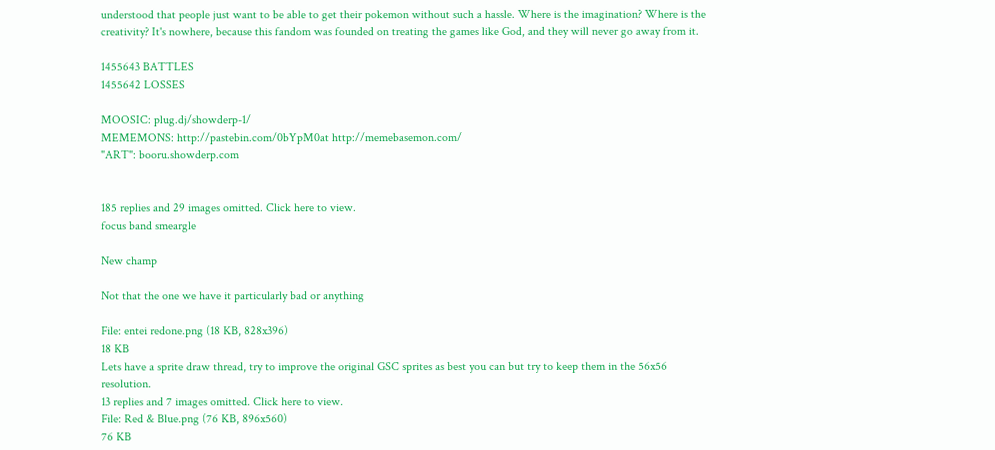understood that people just want to be able to get their pokemon without such a hassle. Where is the imagination? Where is the creativity? It's nowhere, because this fandom was founded on treating the games like God, and they will never go away from it.

1455643 BATTLES
1455642 LOSSES

MOOSIC: plug.dj/showderp-1/
MEMEMONS: http://pastebin.com/0bYpM0at http://memebasemon.com/
"ART": booru.showderp.com


185 replies and 29 images omitted. Click here to view.
focus band smeargle

New champ

Not that the one we have it particularly bad or anything

File: entei redone.png (18 KB, 828x396)
18 KB
Lets have a sprite draw thread, try to improve the original GSC sprites as best you can but try to keep them in the 56x56 resolution.
13 replies and 7 images omitted. Click here to view.
File: Red & Blue.png (76 KB, 896x560)
76 KB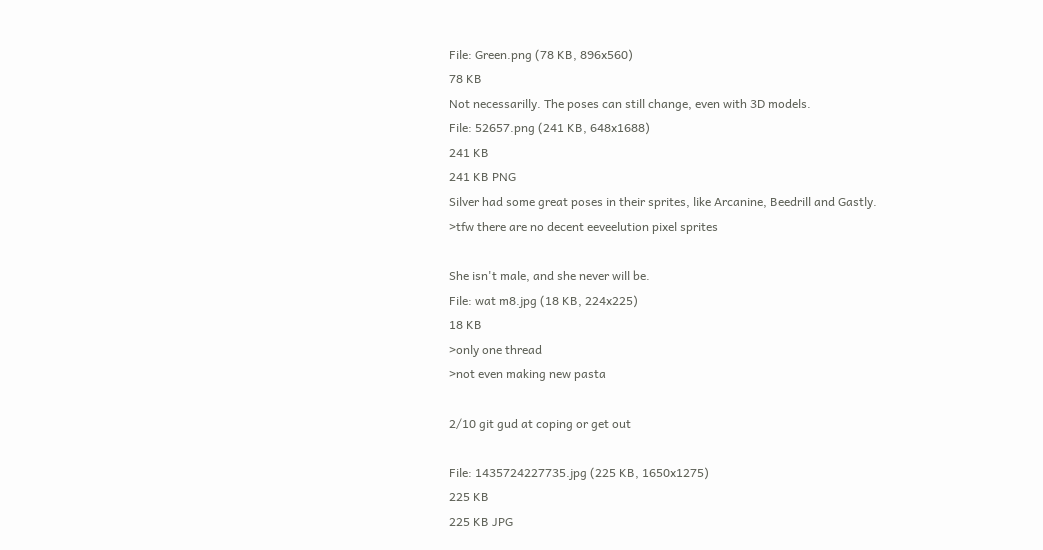File: Green.png (78 KB, 896x560)
78 KB
Not necessarilly. The poses can still change, even with 3D models.
File: 52657.png (241 KB, 648x1688)
241 KB
241 KB PNG
Silver had some great poses in their sprites, like Arcanine, Beedrill and Gastly.
>tfw there are no decent eeveelution pixel sprites

She isn't male, and she never will be.
File: wat m8.jpg (18 KB, 224x225)
18 KB
>only one thread
>not even making new pasta

2/10 git gud at coping or get out

File: 1435724227735.jpg (225 KB, 1650x1275)
225 KB
225 KB JPG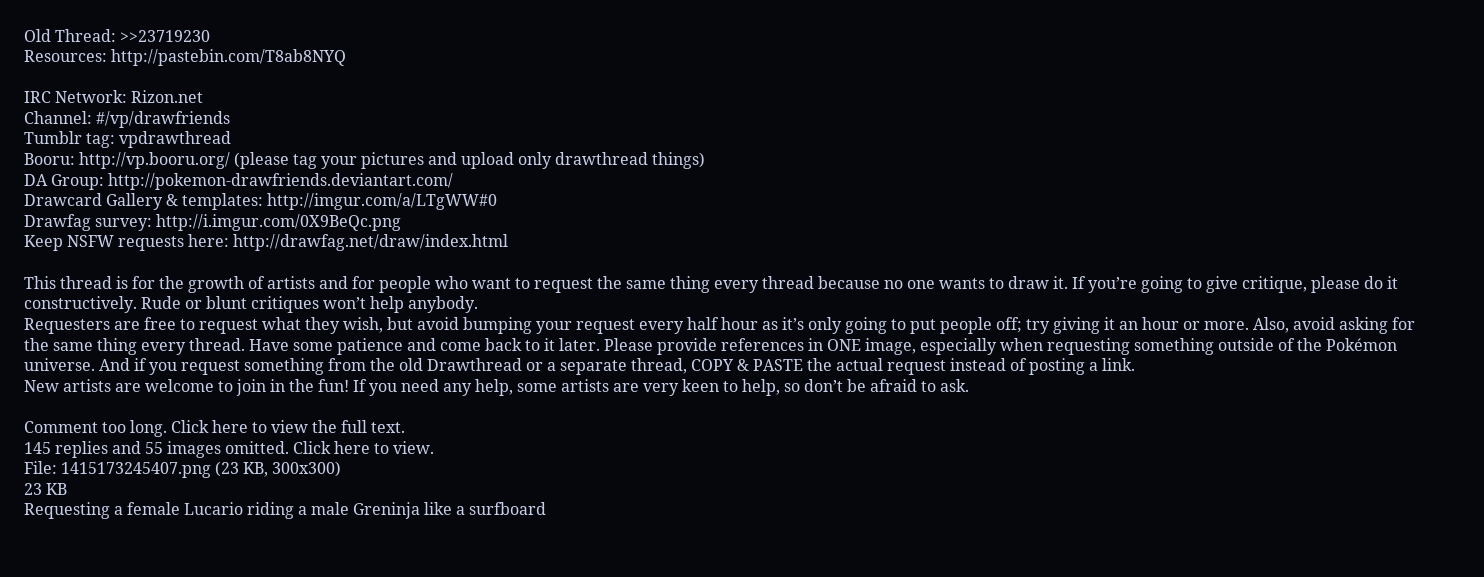Old Thread: >>23719230
Resources: http://pastebin.com/T8ab8NYQ

IRC Network: Rizon.net
Channel: #/vp/drawfriends
Tumblr tag: vpdrawthread
Booru: http://vp.booru.org/ (please tag your pictures and upload only drawthread things)
DA Group: http://pokemon-drawfriends.deviantart.com/
Drawcard Gallery & templates: http://imgur.com/a/LTgWW#0
Drawfag survey: http://i.imgur.com/0X9BeQc.png
Keep NSFW requests here: http://drawfag.net/draw/index.html

This thread is for the growth of artists and for people who want to request the same thing every thread because no one wants to draw it. If you’re going to give critique, please do it constructively. Rude or blunt critiques won’t help anybody.
Requesters are free to request what they wish, but avoid bumping your request every half hour as it’s only going to put people off; try giving it an hour or more. Also, avoid asking for the same thing every thread. Have some patience and come back to it later. Please provide references in ONE image, especially when requesting something outside of the Pokémon universe. And if you request something from the old Drawthread or a separate thread, COPY & PASTE the actual request instead of posting a link.
New artists are welcome to join in the fun! If you need any help, some artists are very keen to help, so don’t be afraid to ask.

Comment too long. Click here to view the full text.
145 replies and 55 images omitted. Click here to view.
File: 1415173245407.png (23 KB, 300x300)
23 KB
Requesting a female Lucario riding a male Greninja like a surfboard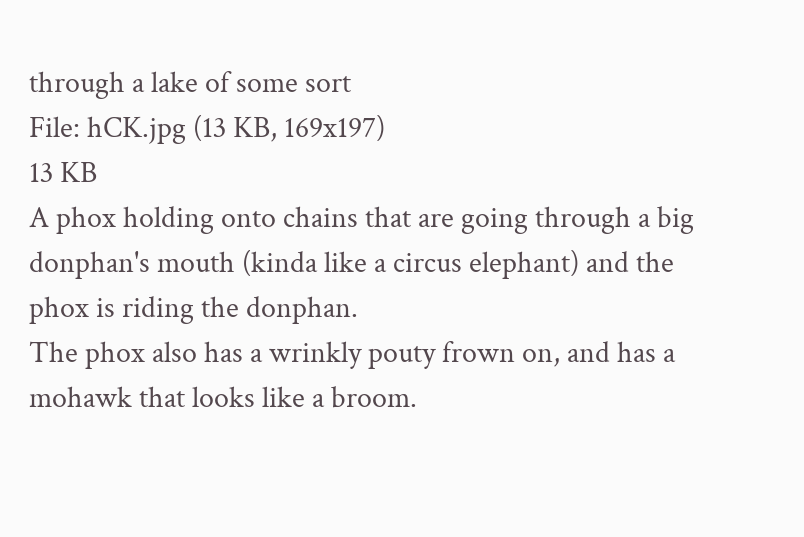through a lake of some sort
File: hCK.jpg (13 KB, 169x197)
13 KB
A phox holding onto chains that are going through a big donphan's mouth (kinda like a circus elephant) and the phox is riding the donphan.
The phox also has a wrinkly pouty frown on, and has a mohawk that looks like a broom.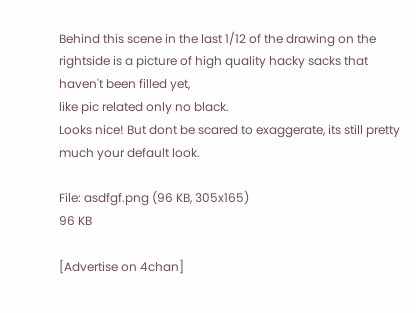Behind this scene in the last 1/12 of the drawing on the rightside is a picture of high quality hacky sacks that haven't been filled yet,
like pic related only no black.
Looks nice! But dont be scared to exaggerate, its still pretty much your default look.

File: asdfgf.png (96 KB, 305x165)
96 KB

[Advertise on 4chan]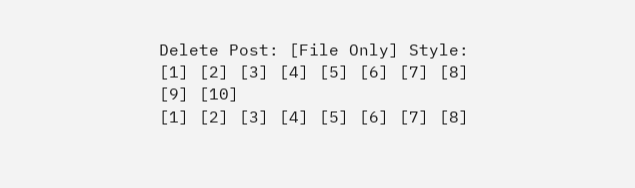Delete Post: [File Only] Style:
[1] [2] [3] [4] [5] [6] [7] [8] [9] [10]
[1] [2] [3] [4] [5] [6] [7] [8]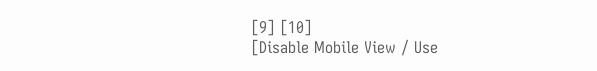[9] [10]
[Disable Mobile View / Use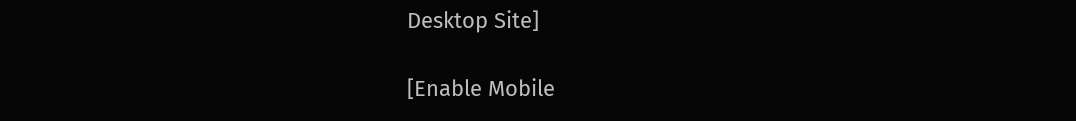Desktop Site]

[Enable Mobile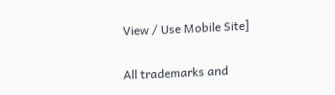View / Use Mobile Site]

All trademarks and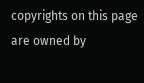copyrights on this page are owned by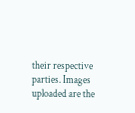their respective parties. Images uploaded are the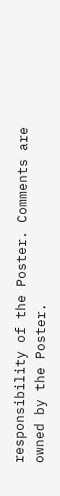responsibility of the Poster. Comments are owned by the Poster.